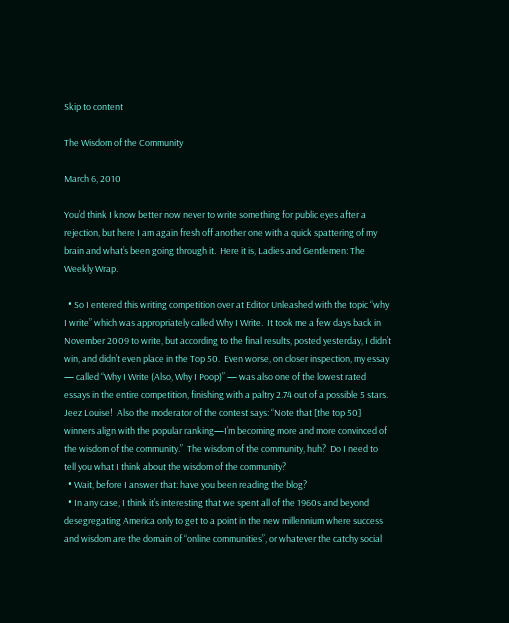Skip to content

The Wisdom of the Community

March 6, 2010

You’d think I know better now never to write something for public eyes after a rejection, but here I am again fresh off another one with a quick spattering of my brain and what’s been going through it.  Here it is, Ladies and Gentlemen: The Weekly Wrap.

  • So I entered this writing competition over at Editor Unleashed with the topic “why I write” which was appropriately called Why I Write.  It took me a few days back in November 2009 to write, but according to the final results, posted yesterday, I didn’t win, and didn’t even place in the Top 50.  Even worse, on closer inspection, my essay — called “Why I Write (Also, Why I Poop)” — was also one of the lowest rated essays in the entire competition, finishing with a paltry 2.74 out of a possible 5 stars.  Jeez Louise!  Also the moderator of the contest says: “Note that [the top 50] winners align with the popular ranking—I’m becoming more and more convinced of the wisdom of the community.”  The wisdom of the community, huh?  Do I need to tell you what I think about the wisdom of the community?
  • Wait, before I answer that: have you been reading the blog?
  • In any case, I think it’s interesting that we spent all of the 1960s and beyond desegregating America only to get to a point in the new millennium where success and wisdom are the domain of “online communities”, or whatever the catchy social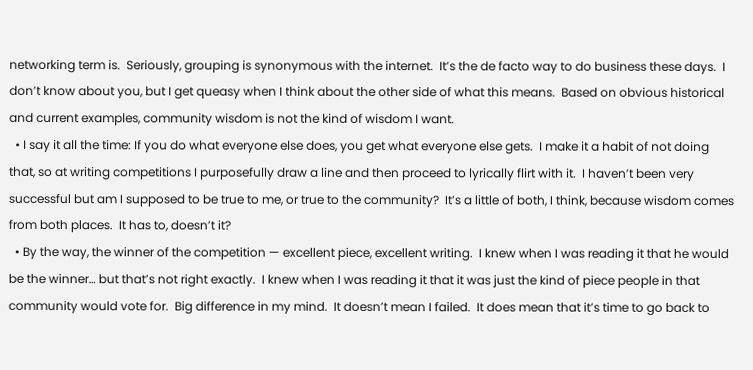networking term is.  Seriously, grouping is synonymous with the internet.  It’s the de facto way to do business these days.  I don’t know about you, but I get queasy when I think about the other side of what this means.  Based on obvious historical and current examples, community wisdom is not the kind of wisdom I want.
  • I say it all the time: If you do what everyone else does, you get what everyone else gets.  I make it a habit of not doing that, so at writing competitions I purposefully draw a line and then proceed to lyrically flirt with it.  I haven’t been very successful but am I supposed to be true to me, or true to the community?  It’s a little of both, I think, because wisdom comes from both places.  It has to, doesn’t it?
  • By the way, the winner of the competition — excellent piece, excellent writing.  I knew when I was reading it that he would be the winner… but that’s not right exactly.  I knew when I was reading it that it was just the kind of piece people in that community would vote for.  Big difference in my mind.  It doesn’t mean I failed.  It does mean that it’s time to go back to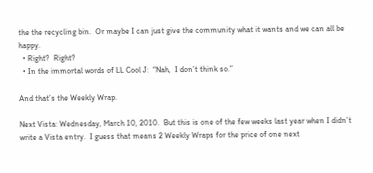the the recycling bin.  Or maybe I can just give the community what it wants and we can all be happy.
  • Right?  Right?
  • In the immortal words of LL Cool J:  “Nah,  I don’t think so.”

And that’s the Weekly Wrap.

Next Vista: Wednesday, March 10, 2010.  But this is one of the few weeks last year when I didn’t write a Vista entry.  I guess that means 2 Weekly Wraps for the price of one next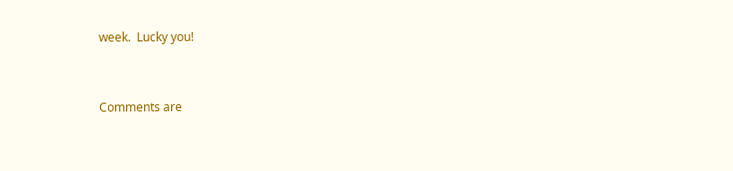week.  Lucky you!


Comments are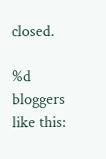closed.

%d bloggers like this: